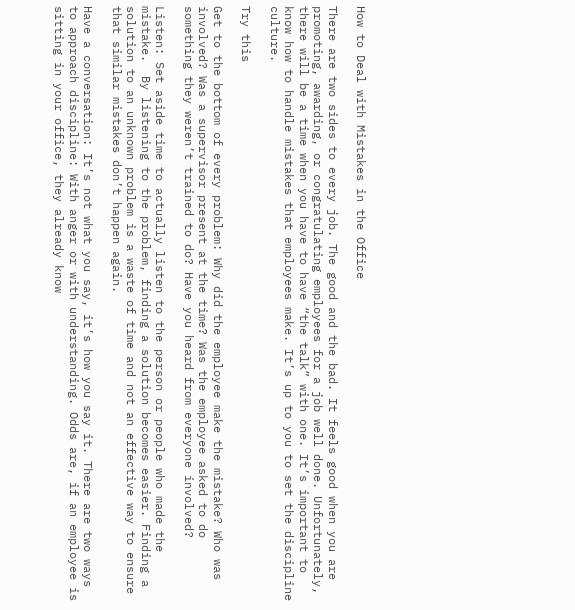How to Deal with Mistakes in the Office

There are two sides to every job. The good and the bad. It feels good when you are promoting, awarding, or congratulating employees for a job well done. Unfortunately, there will be a time when you have to have “the talk” with one. It’s important to know how to handle mistakes that employees make. It’s up to you to set the discipline culture.

Try this

Get to the bottom of every problem: Why did the employee make the mistake? Who was involved? Was a supervisor present at the time? Was the employee asked to do something they weren’t trained to do? Have you heard from everyone involved?

Listen: Set aside time to actually listen to the person or people who made the mistake.  By listening to the problem, finding a solution becomes easier. Finding a solution to an unknown problem is a waste of time and not an effective way to ensure that similar mistakes don’t happen again.

Have a conversation: It’s not what you say, it’s how you say it. There are two ways to approach discipline: With anger or with understanding. Odds are, if an employee is sitting in your office, they already know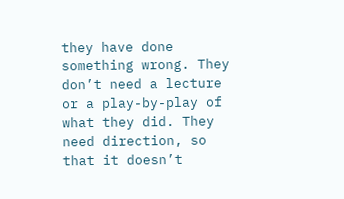they have done something wrong. They don’t need a lecture or a play-by-play of what they did. They need direction, so that it doesn’t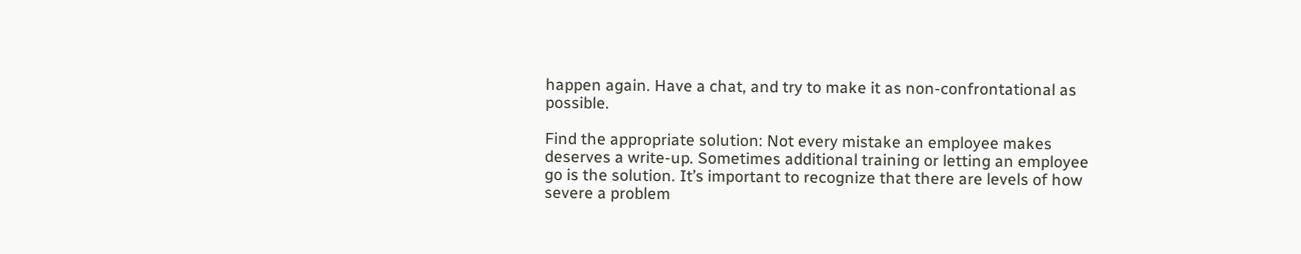happen again. Have a chat, and try to make it as non-confrontational as possible.

Find the appropriate solution: Not every mistake an employee makes deserves a write-up. Sometimes additional training or letting an employee go is the solution. It’s important to recognize that there are levels of how severe a problem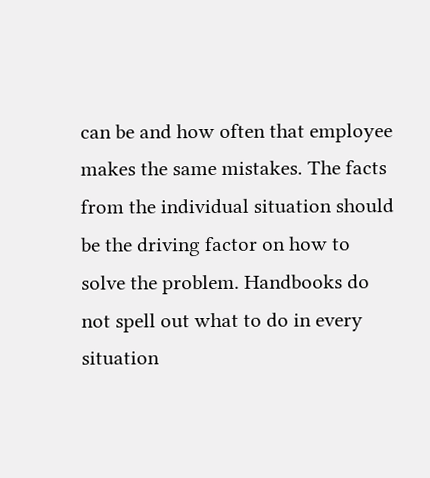can be and how often that employee makes the same mistakes. The facts from the individual situation should be the driving factor on how to solve the problem. Handbooks do not spell out what to do in every situation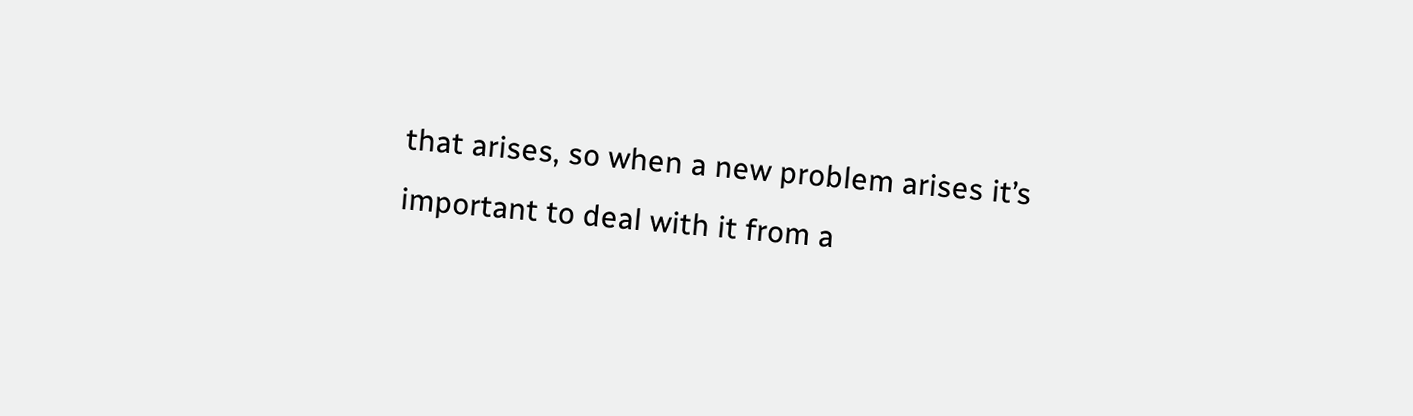that arises, so when a new problem arises it’s important to deal with it from a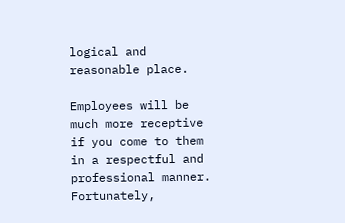logical and reasonable place.

Employees will be much more receptive if you come to them in a respectful and professional manner. Fortunately,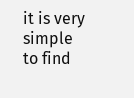it is very simple to find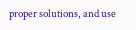proper solutions, and use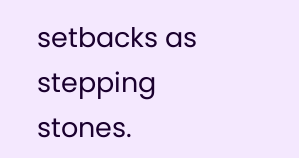setbacks as stepping stones.